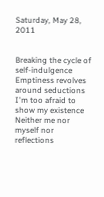Saturday, May 28, 2011


Breaking the cycle of self-indulgence
Emptiness revolves around seductions
I'm too afraid to show my existence
Neither me nor myself nor reflections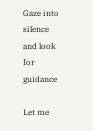Gaze into silence and look for guidance

Let me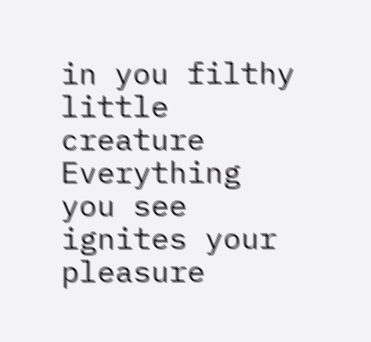in you filthy little creature
Everything you see ignites your pleasure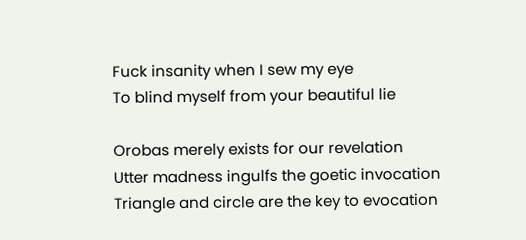Fuck insanity when I sew my eye
To blind myself from your beautiful lie

Orobas merely exists for our revelation
Utter madness ingulfs the goetic invocation
Triangle and circle are the key to evocation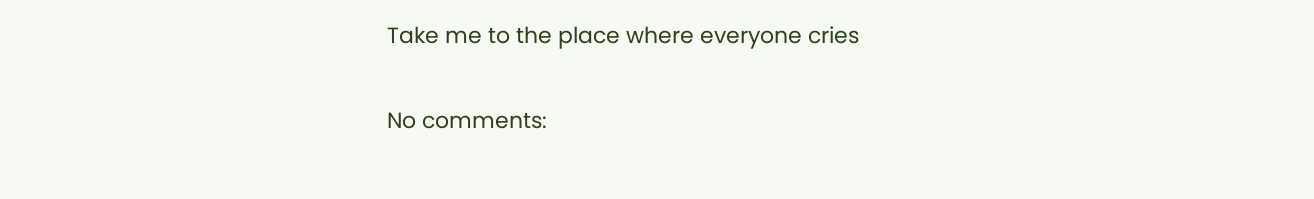Take me to the place where everyone cries

No comments: